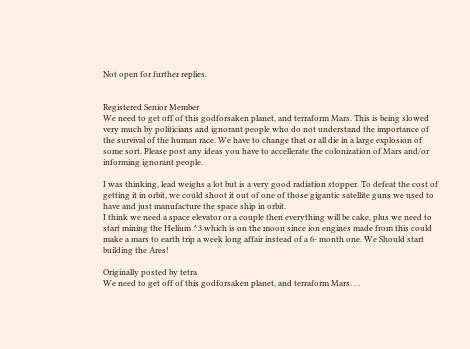Not open for further replies.


Registered Senior Member
We need to get off of this godforsaken planet, and terraform Mars. This is being slowed very much by politicians and ignorant people who do not understand the importance of the survival of the human race. We have to change that or all die in a large explosion of some sort. Please post any ideas you have to accellerate the colonization of Mars and/or informing ignorant people.

I was thinking, lead weighs a lot but is a very good radiation stopper. To defeat the cost of getting it in orbit, we could shoot it out of one of those gigantic satellite guns we used to have and just manufacture the space ship in orbit.
I think we need a space elevator or a couple then everything will be cake, plus we need to start mining the Helium ^3 which is on the moon since ion engines made from this could make a mars to earth trip a week long affair instead of a 6- month one. We Should start building the Ares!

Originally posted by tetra
We need to get off of this godforsaken planet, and terraform Mars. . .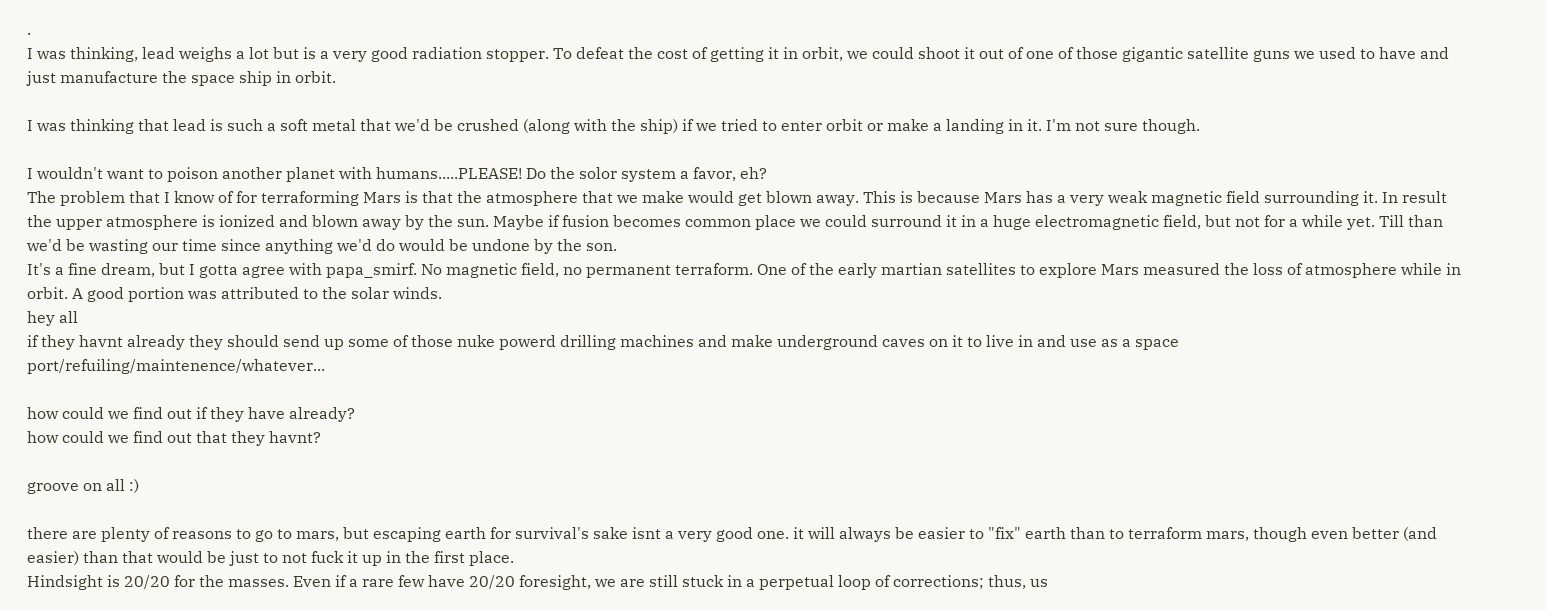.
I was thinking, lead weighs a lot but is a very good radiation stopper. To defeat the cost of getting it in orbit, we could shoot it out of one of those gigantic satellite guns we used to have and just manufacture the space ship in orbit.

I was thinking that lead is such a soft metal that we'd be crushed (along with the ship) if we tried to enter orbit or make a landing in it. I'm not sure though.

I wouldn't want to poison another planet with humans.....PLEASE! Do the solor system a favor, eh?
The problem that I know of for terraforming Mars is that the atmosphere that we make would get blown away. This is because Mars has a very weak magnetic field surrounding it. In result the upper atmosphere is ionized and blown away by the sun. Maybe if fusion becomes common place we could surround it in a huge electromagnetic field, but not for a while yet. Till than we'd be wasting our time since anything we'd do would be undone by the son.
It's a fine dream, but I gotta agree with papa_smirf. No magnetic field, no permanent terraform. One of the early martian satellites to explore Mars measured the loss of atmosphere while in orbit. A good portion was attributed to the solar winds.
hey all
if they havnt already they should send up some of those nuke powerd drilling machines and make underground caves on it to live in and use as a space port/refuiling/maintenence/whatever...

how could we find out if they have already?
how could we find out that they havnt?

groove on all :)

there are plenty of reasons to go to mars, but escaping earth for survival's sake isnt a very good one. it will always be easier to "fix" earth than to terraform mars, though even better (and easier) than that would be just to not fuck it up in the first place.
Hindsight is 20/20 for the masses. Even if a rare few have 20/20 foresight, we are still stuck in a perpetual loop of corrections; thus, us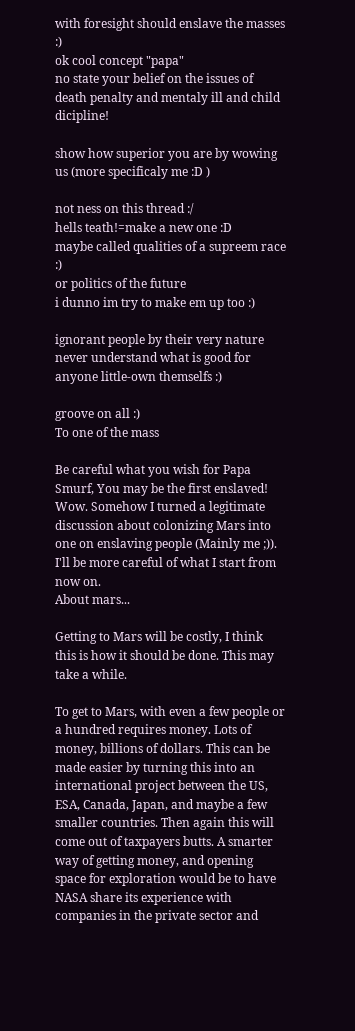with foresight should enslave the masses :)
ok cool concept "papa"
no state your belief on the issues of death penalty and mentaly ill and child dicipline!

show how superior you are by wowing us (more specificaly me :D )

not ness on this thread :/
hells teath!=make a new one :D
maybe called qualities of a supreem race :)
or politics of the future
i dunno im try to make em up too :)

ignorant people by their very nature never understand what is good for anyone little-own themselfs :)

groove on all :)
To one of the mass

Be careful what you wish for Papa Smurf, You may be the first enslaved!
Wow. Somehow I turned a legitimate discussion about colonizing Mars into one on enslaving people (Mainly me ;)). I'll be more careful of what I start from now on.
About mars...

Getting to Mars will be costly, I think this is how it should be done. This may take a while.

To get to Mars, with even a few people or a hundred requires money. Lots of money, billions of dollars. This can be made easier by turning this into an international project between the US, ESA, Canada, Japan, and maybe a few smaller countries. Then again this will come out of taxpayers butts. A smarter way of getting money, and opening space for exploration would be to have NASA share its experience with companies in the private sector and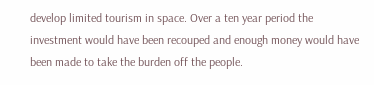develop limited tourism in space. Over a ten year period the investment would have been recouped and enough money would have been made to take the burden off the people.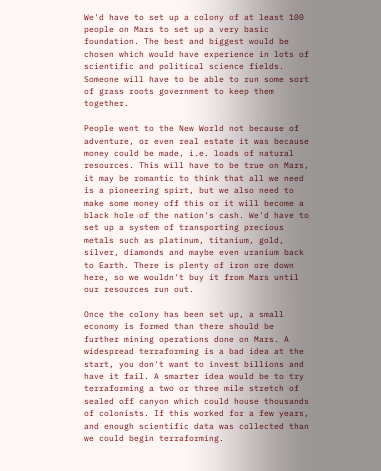We'd have to set up a colony of at least 100 people on Mars to set up a very basic foundation. The best and biggest would be chosen which would have experience in lots of scientific and political science fields. Someone will have to be able to run some sort of grass roots government to keep them together.

People went to the New World not because of adventure, or even real estate it was because money could be made, i.e. loads of natural resources. This will have to be true on Mars, it may be romantic to think that all we need is a pioneering spirt, but we also need to make some money off this or it will become a black hole of the nation's cash. We'd have to set up a system of transporting precious metals such as platinum, titanium, gold, silver, diamonds and maybe even uranium back to Earth. There is plenty of iron ore down here, so we wouldn't buy it from Mars until our resources run out.

Once the colony has been set up, a small economy is formed than there should be further mining operations done on Mars. A widespread terraforming is a bad idea at the start, you don't want to invest billions and have it fail. A smarter idea would be to try terraforming a two or three mile stretch of sealed off canyon which could house thousands of colonists. If this worked for a few years, and enough scientific data was collected than we could begin terraforming.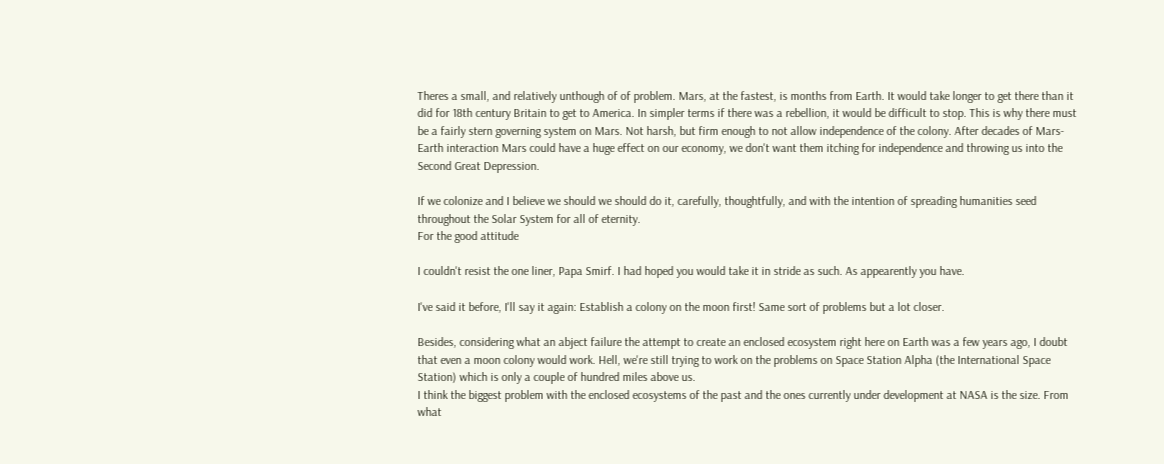Theres a small, and relatively unthough of of problem. Mars, at the fastest, is months from Earth. It would take longer to get there than it did for 18th century Britain to get to America. In simpler terms if there was a rebellion, it would be difficult to stop. This is why there must be a fairly stern governing system on Mars. Not harsh, but firm enough to not allow independence of the colony. After decades of Mars-Earth interaction Mars could have a huge effect on our economy, we don't want them itching for independence and throwing us into the Second Great Depression.

If we colonize and I believe we should we should do it, carefully, thoughtfully, and with the intention of spreading humanities seed throughout the Solar System for all of eternity.
For the good attitude

I couldn't resist the one liner, Papa Smirf. I had hoped you would take it in stride as such. As appearently you have.

I've said it before, I'll say it again: Establish a colony on the moon first! Same sort of problems but a lot closer.

Besides, considering what an abject failure the attempt to create an enclosed ecosystem right here on Earth was a few years ago, I doubt that even a moon colony would work. Hell, we're still trying to work on the problems on Space Station Alpha (the International Space Station) which is only a couple of hundred miles above us.
I think the biggest problem with the enclosed ecosystems of the past and the ones currently under development at NASA is the size. From what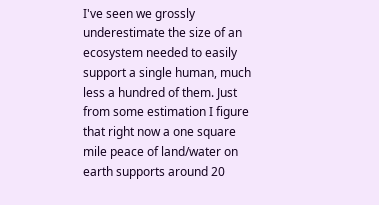I've seen we grossly underestimate the size of an ecosystem needed to easily support a single human, much less a hundred of them. Just from some estimation I figure that right now a one square mile peace of land/water on earth supports around 20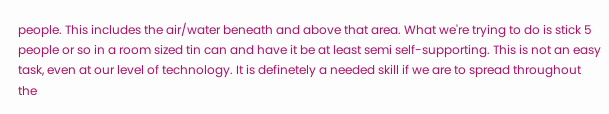people. This includes the air/water beneath and above that area. What we're trying to do is stick 5 people or so in a room sized tin can and have it be at least semi self-supporting. This is not an easy task, even at our level of technology. It is definetely a needed skill if we are to spread throughout the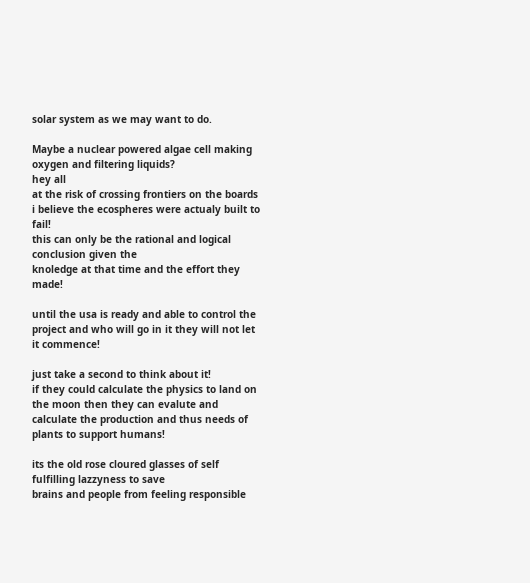solar system as we may want to do.

Maybe a nuclear powered algae cell making oxygen and filtering liquids?
hey all
at the risk of crossing frontiers on the boards i believe the ecospheres were actualy built to fail!
this can only be the rational and logical conclusion given the
knoledge at that time and the effort they made!

until the usa is ready and able to control the project and who will go in it they will not let it commence!

just take a second to think about it!
if they could calculate the physics to land on the moon then they can evalute and calculate the production and thus needs of plants to support humans!

its the old rose cloured glasses of self fulfilling lazzyness to save
brains and people from feeling responsible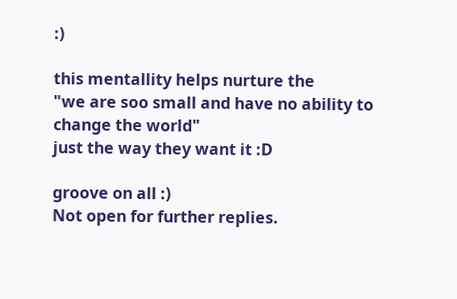:)

this mentallity helps nurture the
"we are soo small and have no ability to change the world"
just the way they want it :D

groove on all :)
Not open for further replies.